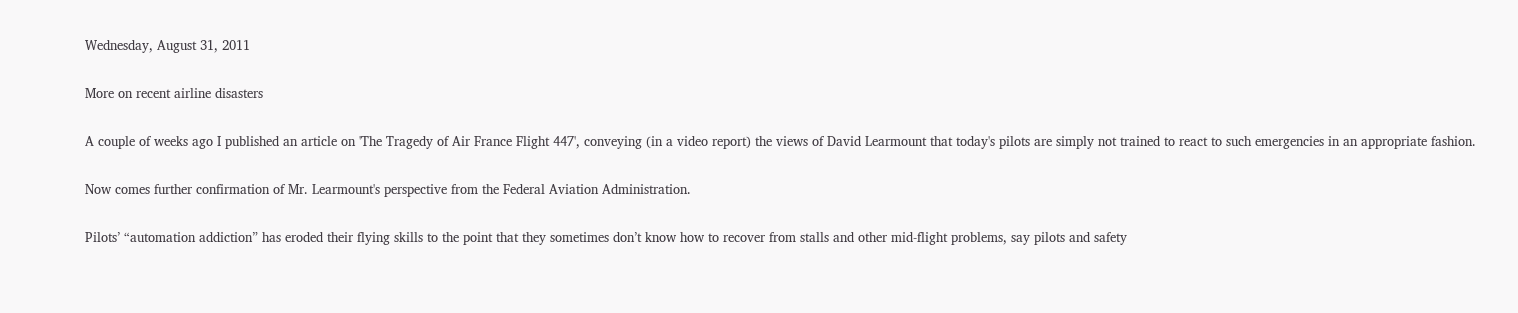Wednesday, August 31, 2011

More on recent airline disasters

A couple of weeks ago I published an article on 'The Tragedy of Air France Flight 447', conveying (in a video report) the views of David Learmount that today's pilots are simply not trained to react to such emergencies in an appropriate fashion.

Now comes further confirmation of Mr. Learmount's perspective from the Federal Aviation Administration.

Pilots’ “automation addiction” has eroded their flying skills to the point that they sometimes don’t know how to recover from stalls and other mid-flight problems, say pilots and safety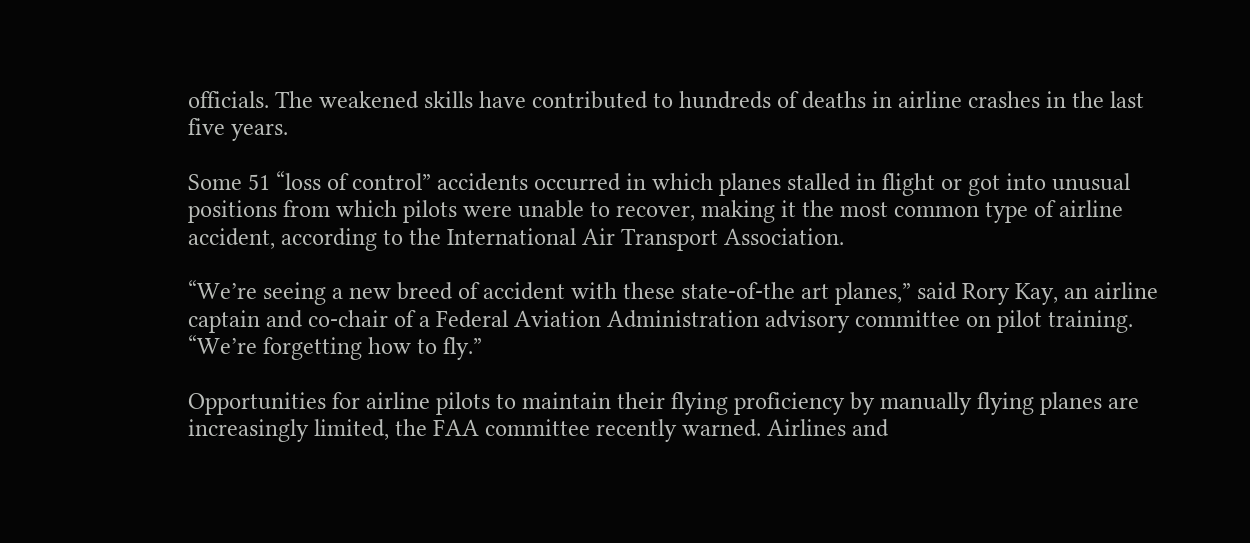officials. The weakened skills have contributed to hundreds of deaths in airline crashes in the last five years.

Some 51 “loss of control” accidents occurred in which planes stalled in flight or got into unusual positions from which pilots were unable to recover, making it the most common type of airline accident, according to the International Air Transport Association.

“We’re seeing a new breed of accident with these state-of-the art planes,” said Rory Kay, an airline captain and co-chair of a Federal Aviation Administration advisory committee on pilot training. “We’re forgetting how to fly.”

Opportunities for airline pilots to maintain their flying proficiency by manually flying planes are increasingly limited, the FAA committee recently warned. Airlines and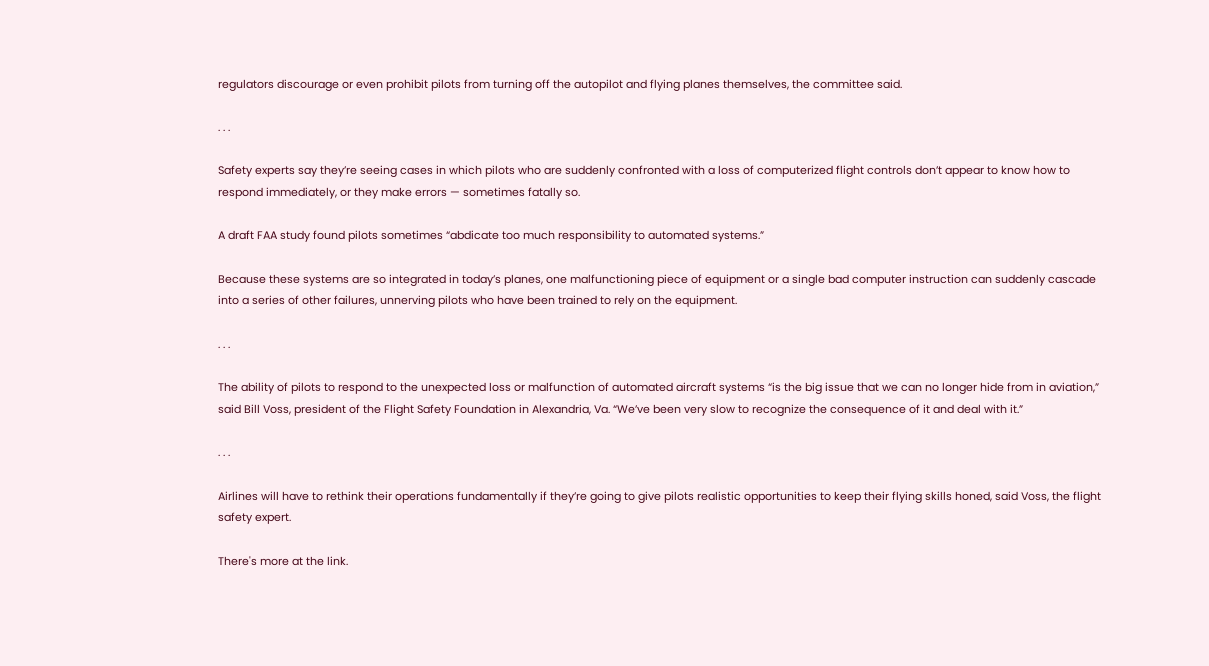regulators discourage or even prohibit pilots from turning off the autopilot and flying planes themselves, the committee said.

. . .

Safety experts say they’re seeing cases in which pilots who are suddenly confronted with a loss of computerized flight controls don’t appear to know how to respond immediately, or they make errors — sometimes fatally so.

A draft FAA study found pilots sometimes “abdicate too much responsibility to automated systems.”

Because these systems are so integrated in today’s planes, one malfunctioning piece of equipment or a single bad computer instruction can suddenly cascade into a series of other failures, unnerving pilots who have been trained to rely on the equipment.

. . .

The ability of pilots to respond to the unexpected loss or malfunction of automated aircraft systems “is the big issue that we can no longer hide from in aviation,” said Bill Voss, president of the Flight Safety Foundation in Alexandria, Va. “We’ve been very slow to recognize the consequence of it and deal with it.”

. . .

Airlines will have to rethink their operations fundamentally if they’re going to give pilots realistic opportunities to keep their flying skills honed, said Voss, the flight safety expert.

There's more at the link.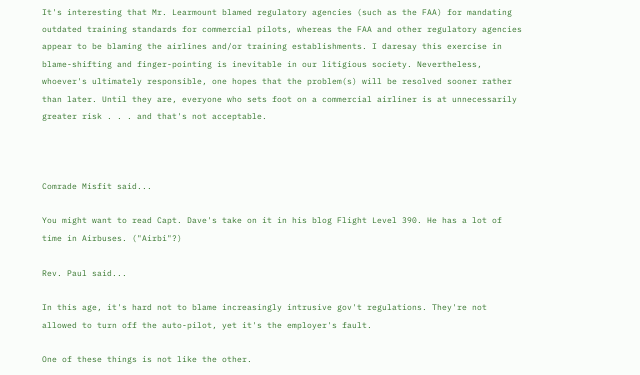It's interesting that Mr. Learmount blamed regulatory agencies (such as the FAA) for mandating outdated training standards for commercial pilots, whereas the FAA and other regulatory agencies appear to be blaming the airlines and/or training establishments. I daresay this exercise in blame-shifting and finger-pointing is inevitable in our litigious society. Nevertheless, whoever's ultimately responsible, one hopes that the problem(s) will be resolved sooner rather than later. Until they are, everyone who sets foot on a commercial airliner is at unnecessarily greater risk . . . and that's not acceptable.



Comrade Misfit said...

You might want to read Capt. Dave's take on it in his blog Flight Level 390. He has a lot of time in Airbuses. ("Airbi"?)

Rev. Paul said...

In this age, it's hard not to blame increasingly intrusive gov't regulations. They're not allowed to turn off the auto-pilot, yet it's the employer's fault.

One of these things is not like the other.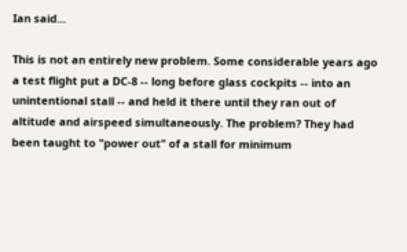Ian said...

This is not an entirely new problem. Some considerable years ago a test flight put a DC-8 -- long before glass cockpits -- into an unintentional stall -- and held it there until they ran out of altitude and airspeed simultaneously. The problem? They had been taught to "power out" of a stall for minimum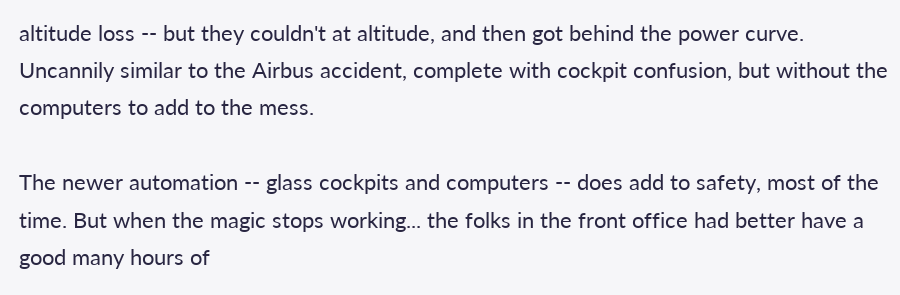altitude loss -- but they couldn't at altitude, and then got behind the power curve. Uncannily similar to the Airbus accident, complete with cockpit confusion, but without the computers to add to the mess.

The newer automation -- glass cockpits and computers -- does add to safety, most of the time. But when the magic stops working... the folks in the front office had better have a good many hours of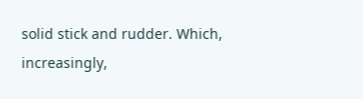solid stick and rudder. Which, increasingly,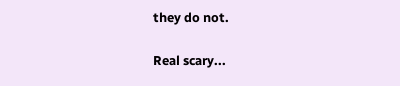they do not.

Real scary...